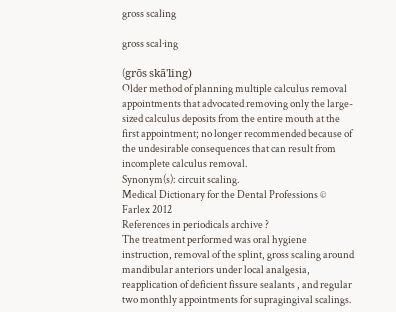gross scaling

gross scal·ing

(grōs skā'ling)
Older method of planning multiple calculus removal appointments that advocated removing only the large-sized calculus deposits from the entire mouth at the first appointment; no longer recommended because of the undesirable consequences that can result from incomplete calculus removal.
Synonym(s): circuit scaling.
Medical Dictionary for the Dental Professions © Farlex 2012
References in periodicals archive ?
The treatment performed was oral hygiene instruction, removal of the splint, gross scaling around mandibular anteriors under local analgesia, reapplication of deficient fissure sealants , and regular two monthly appointments for supragingival scalings.